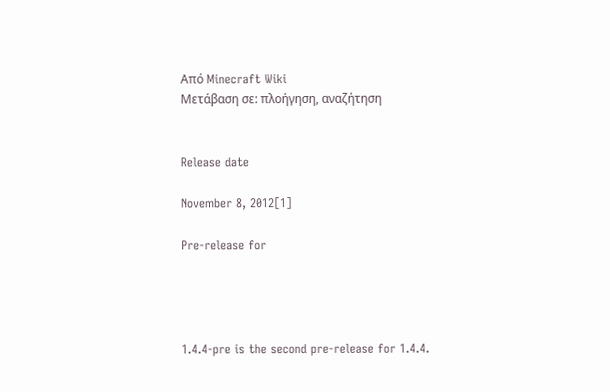Από Minecraft Wiki
Μετάβαση σε: πλοήγηση, αναζήτηση


Release date

November 8, 2012[1]

Pre-release for




1.4.4-pre is the second pre-release for 1.4.4.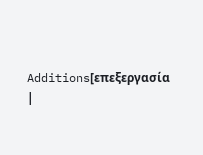Additions[επεξεργασία |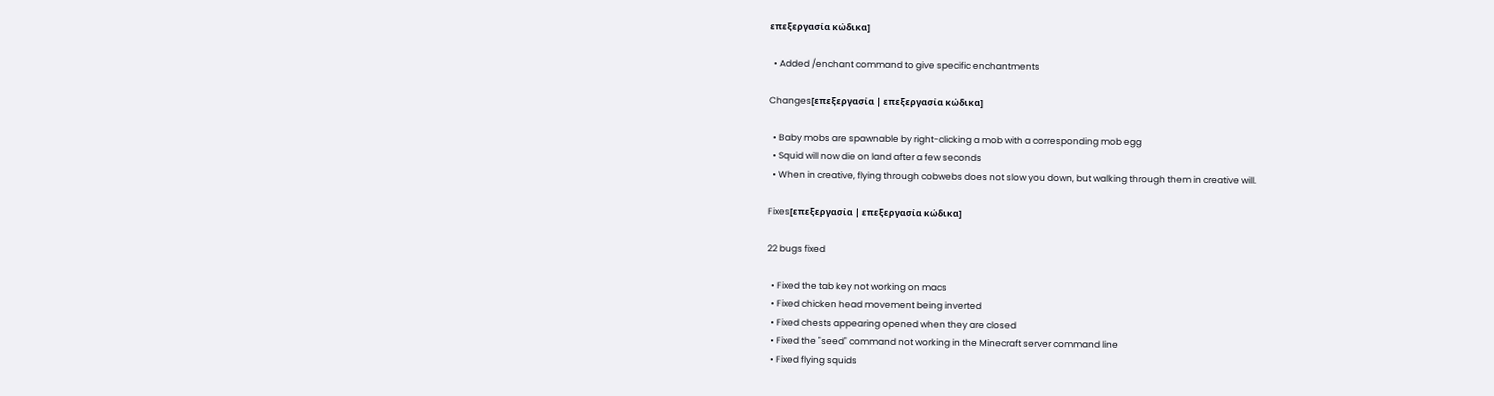επεξεργασία κώδικα]

  • Added /enchant command to give specific enchantments

Changes[επεξεργασία | επεξεργασία κώδικα]

  • Baby mobs are spawnable by right-clicking a mob with a corresponding mob egg
  • Squid will now die on land after a few seconds
  • When in creative, flying through cobwebs does not slow you down, but walking through them in creative will.

Fixes[επεξεργασία | επεξεργασία κώδικα]

22 bugs fixed

  • Fixed the tab key not working on macs
  • Fixed chicken head movement being inverted
  • Fixed chests appearing opened when they are closed
  • Fixed the "seed" command not working in the Minecraft server command line
  • Fixed flying squids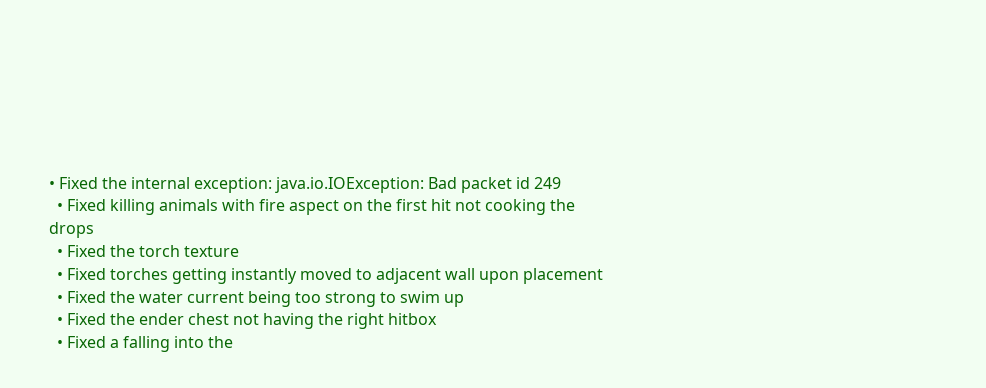• Fixed the internal exception: java.io.IOException: Bad packet id 249
  • Fixed killing animals with fire aspect on the first hit not cooking the drops
  • Fixed the torch texture
  • Fixed torches getting instantly moved to adjacent wall upon placement
  • Fixed the water current being too strong to swim up
  • Fixed the ender chest not having the right hitbox
  • Fixed a falling into the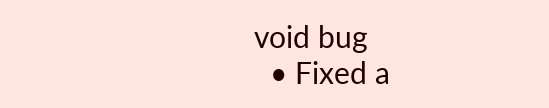void bug
  • Fixed a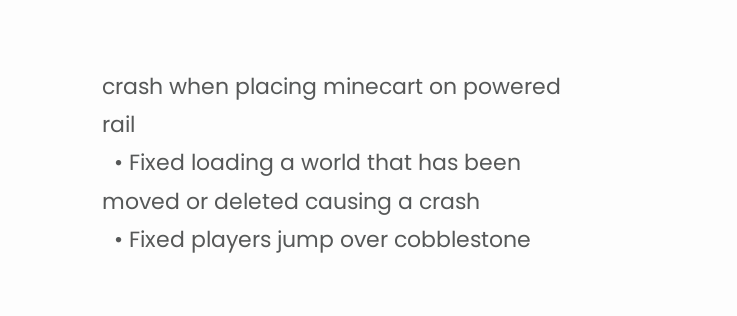crash when placing minecart on powered rail
  • Fixed loading a world that has been moved or deleted causing a crash
  • Fixed players jump over cobblestone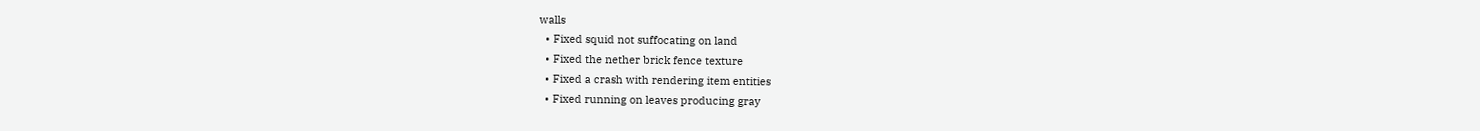walls
  • Fixed squid not suffocating on land
  • Fixed the nether brick fence texture
  • Fixed a crash with rendering item entities
  • Fixed running on leaves producing gray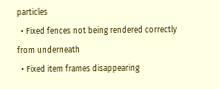particles
  • Fixed fences not being rendered correctly from underneath
  • Fixed item frames disappearing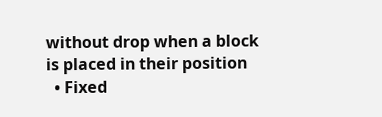without drop when a block is placed in their position
  • Fixed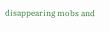disappearing mobs and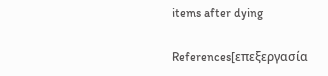items after dying

References[επεξεργασία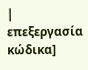| επεξεργασία κώδικα]